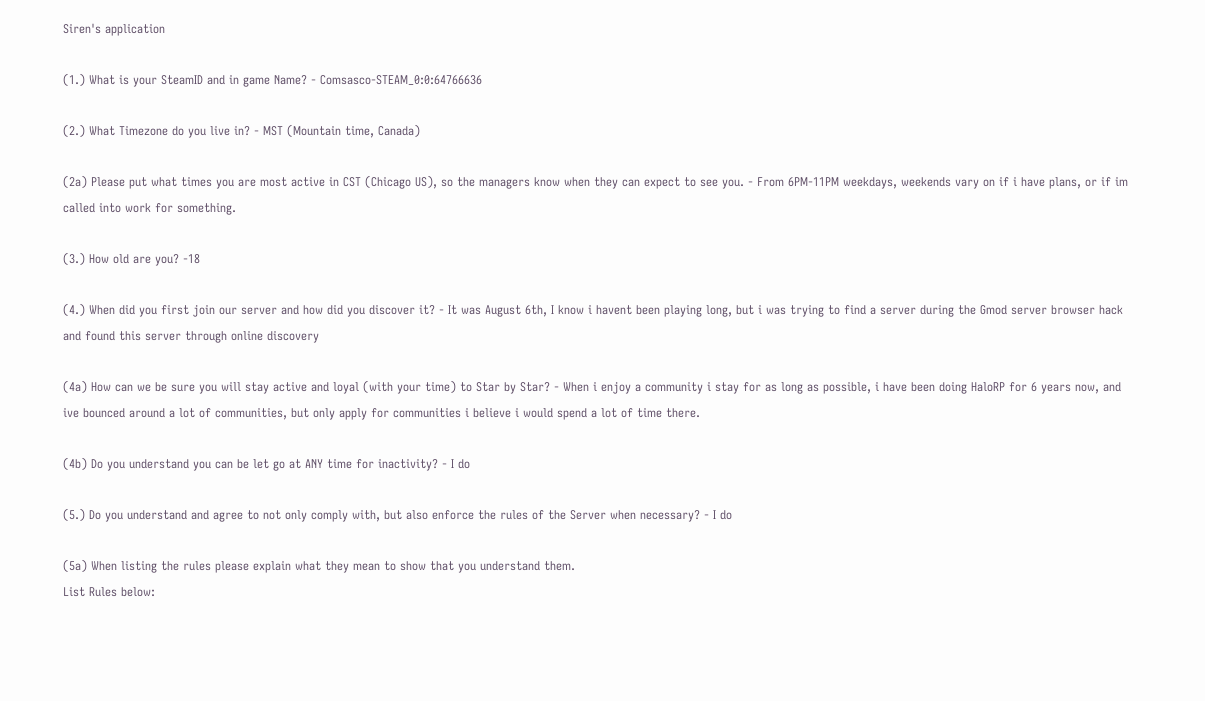Siren's application

(1.) What is your SteamID and in game Name? - Comsasco-STEAM_0:0:64766636

(2.) What Timezone do you live in? - MST (Mountain time, Canada)

(2a) Please put what times you are most active in CST (Chicago US), so the managers know when they can expect to see you. - From 6PM-11PM weekdays, weekends vary on if i have plans, or if im called into work for something.

(3.) How old are you? -18

(4.) When did you first join our server and how did you discover it? - It was August 6th, I know i havent been playing long, but i was trying to find a server during the Gmod server browser hack and found this server through online discovery

(4a) How can we be sure you will stay active and loyal (with your time) to Star by Star? - When i enjoy a community i stay for as long as possible, i have been doing HaloRP for 6 years now, and ive bounced around a lot of communities, but only apply for communities i believe i would spend a lot of time there.

(4b) Do you understand you can be let go at ANY time for inactivity? - I do

(5.) Do you understand and agree to not only comply with, but also enforce the rules of the Server when necessary? - I do

(5a) When listing the rules please explain what they mean to show that you understand them.
List Rules below: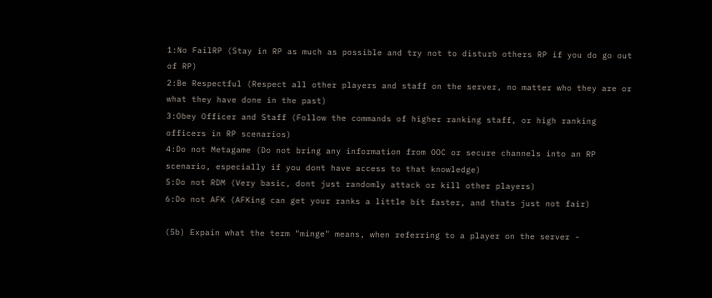1:No FailRP (Stay in RP as much as possible and try not to disturb others RP if you do go out of RP)
2:Be Respectful (Respect all other players and staff on the server, no matter who they are or what they have done in the past)
3:Obey Officer and Staff (Follow the commands of higher ranking staff, or high ranking officers in RP scenarios)
4:Do not Metagame (Do not bring any information from OOC or secure channels into an RP scenario, especially if you dont have access to that knowledge)
5:Do not RDM (Very basic, dont just randomly attack or kill other players)
6:Do not AFK (AFKing can get your ranks a little bit faster, and thats just not fair)

(5b) Expain what the term "minge" means, when referring to a player on the server -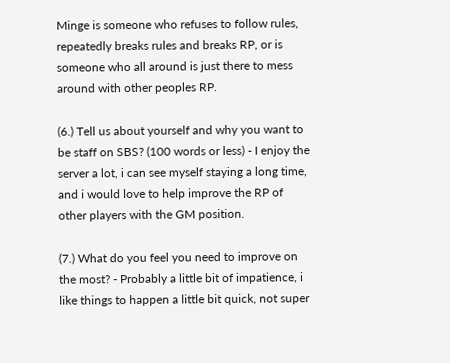Minge is someone who refuses to follow rules, repeatedly breaks rules and breaks RP, or is someone who all around is just there to mess around with other peoples RP.

(6.) Tell us about yourself and why you want to be staff on SBS? (100 words or less) - I enjoy the server a lot, i can see myself staying a long time, and i would love to help improve the RP of other players with the GM position.

(7.) What do you feel you need to improve on the most? - Probably a little bit of impatience, i like things to happen a little bit quick, not super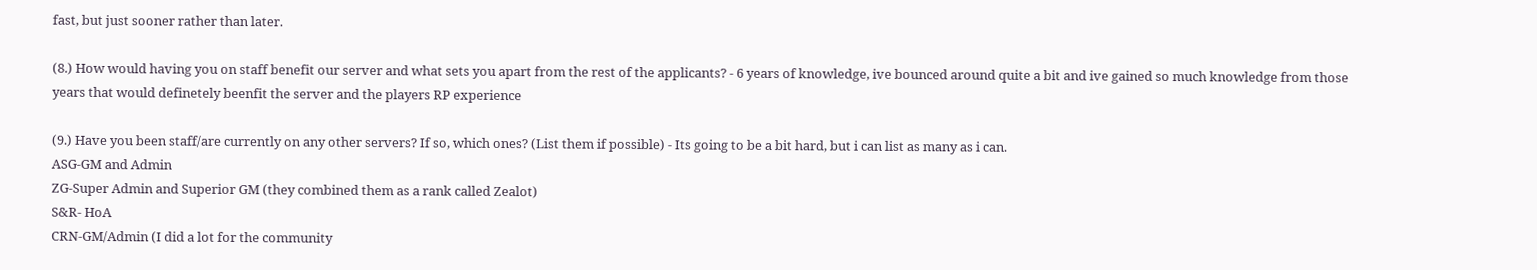fast, but just sooner rather than later.

(8.) How would having you on staff benefit our server and what sets you apart from the rest of the applicants? - 6 years of knowledge, ive bounced around quite a bit and ive gained so much knowledge from those years that would definetely beenfit the server and the players RP experience

(9.) Have you been staff/are currently on any other servers? If so, which ones? (List them if possible) - Its going to be a bit hard, but i can list as many as i can.
ASG-GM and Admin
ZG-Super Admin and Superior GM (they combined them as a rank called Zealot)
S&R- HoA
CRN-GM/Admin (I did a lot for the community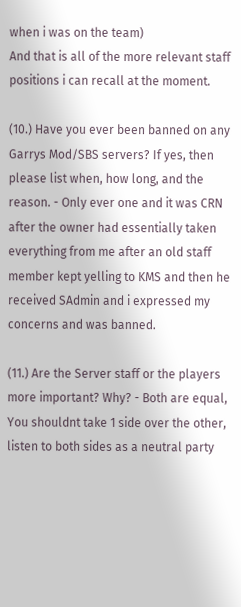when i was on the team)
And that is all of the more relevant staff positions i can recall at the moment.

(10.) Have you ever been banned on any Garrys Mod/SBS servers? If yes, then please list when, how long, and the reason. - Only ever one and it was CRN after the owner had essentially taken everything from me after an old staff member kept yelling to KMS and then he received SAdmin and i expressed my concerns and was banned.

(11.) Are the Server staff or the players more important? Why? - Both are equal, You shouldnt take 1 side over the other, listen to both sides as a neutral party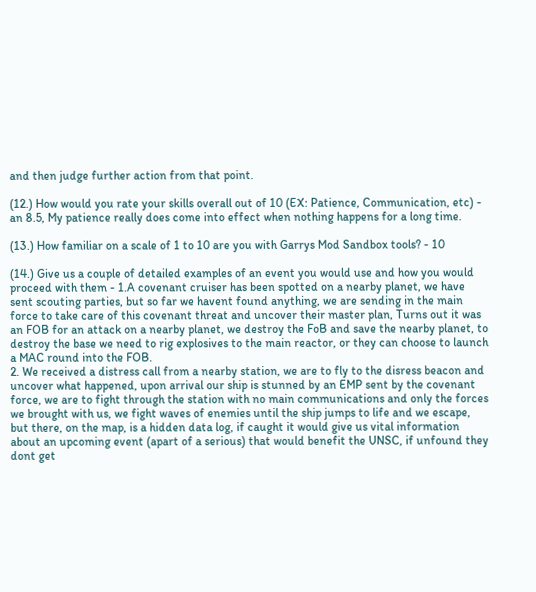and then judge further action from that point.

(12.) How would you rate your skills overall out of 10 (EX: Patience, Communication, etc) - an 8.5, My patience really does come into effect when nothing happens for a long time.

(13.) How familiar on a scale of 1 to 10 are you with Garrys Mod Sandbox tools? - 10

(14.) Give us a couple of detailed examples of an event you would use and how you would proceed with them - 1.A covenant cruiser has been spotted on a nearby planet, we have sent scouting parties, but so far we havent found anything, we are sending in the main force to take care of this covenant threat and uncover their master plan, Turns out it was an FOB for an attack on a nearby planet, we destroy the FoB and save the nearby planet, to destroy the base we need to rig explosives to the main reactor, or they can choose to launch a MAC round into the FOB.
2. We received a distress call from a nearby station, we are to fly to the disress beacon and uncover what happened, upon arrival our ship is stunned by an EMP sent by the covenant force, we are to fight through the station with no main communications and only the forces we brought with us, we fight waves of enemies until the ship jumps to life and we escape, but there, on the map, is a hidden data log, if caught it would give us vital information about an upcoming event (apart of a serious) that would benefit the UNSC, if unfound they dont get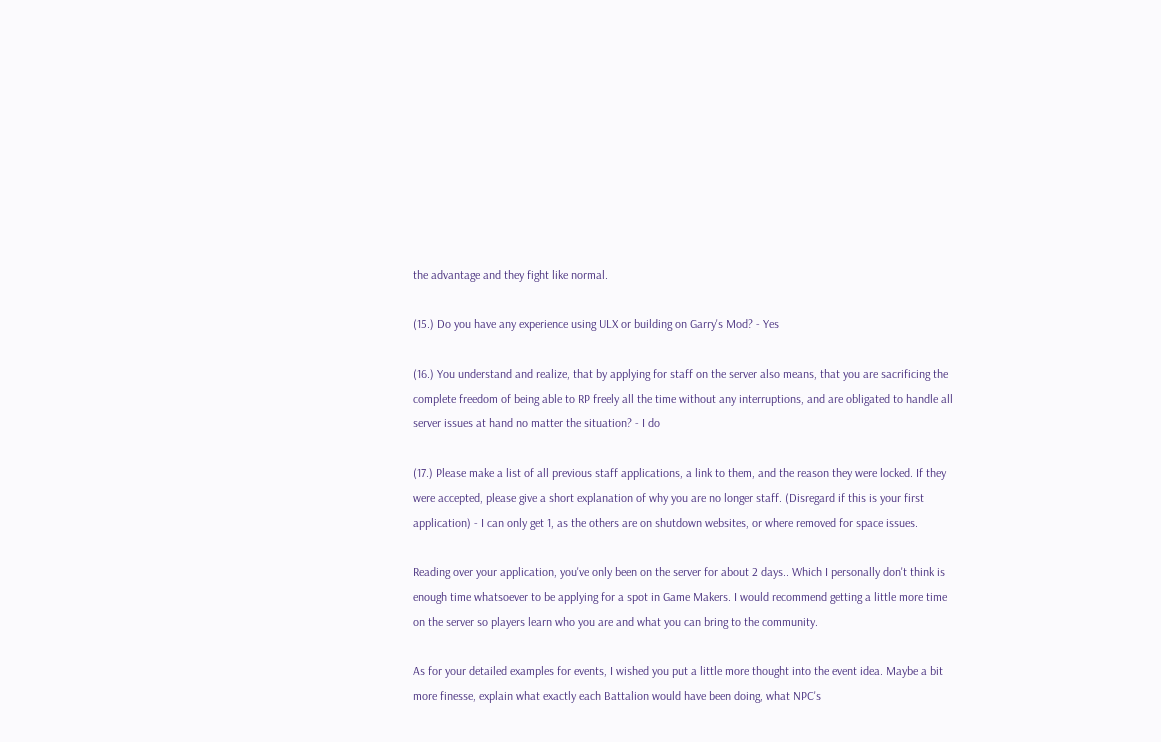the advantage and they fight like normal.

(15.) Do you have any experience using ULX or building on Garry's Mod? - Yes

(16.) You understand and realize, that by applying for staff on the server also means, that you are sacrificing the complete freedom of being able to RP freely all the time without any interruptions, and are obligated to handle all server issues at hand no matter the situation? - I do

(17.) Please make a list of all previous staff applications, a link to them, and the reason they were locked. If they were accepted, please give a short explanation of why you are no longer staff. (Disregard if this is your first application) - I can only get 1, as the others are on shutdown websites, or where removed for space issues.

Reading over your application, you've only been on the server for about 2 days.. Which I personally don't think is enough time whatsoever to be applying for a spot in Game Makers. I would recommend getting a little more time on the server so players learn who you are and what you can bring to the community.

As for your detailed examples for events, I wished you put a little more thought into the event idea. Maybe a bit more finesse, explain what exactly each Battalion would have been doing, what NPC's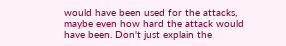would have been used for the attacks, maybe even how hard the attack would have been. Don't just explain the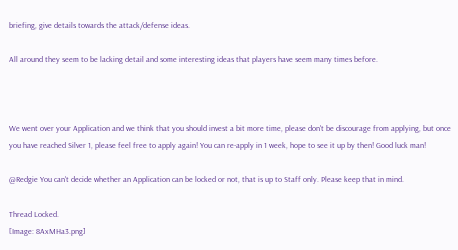briefing, give details towards the attack/defense ideas.

All around they seem to be lacking detail and some interesting ideas that players have seem many times before.



We went over your Application and we think that you should invest a bit more time, please don't be discourage from applying, but once you have reached Silver 1, please feel free to apply again! You can re-apply in 1 week, hope to see it up by then! Good luck man!

@Redgie You can't decide whether an Application can be locked or not, that is up to Staff only. Please keep that in mind.

Thread Locked.
[Image: 8AxMHa3.png]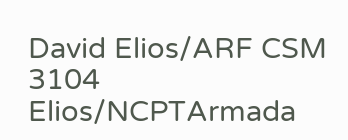David Elios/ARF CSM 3104 Elios/NCPTArmada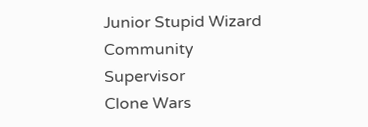Junior Stupid Wizard Community Supervisor
Clone Wars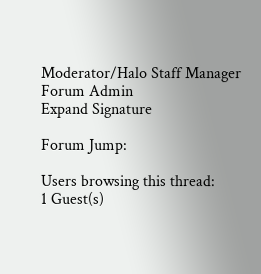Moderator/Halo Staff Manager
Forum Admin
Expand Signature

Forum Jump:

Users browsing this thread:
1 Guest(s)